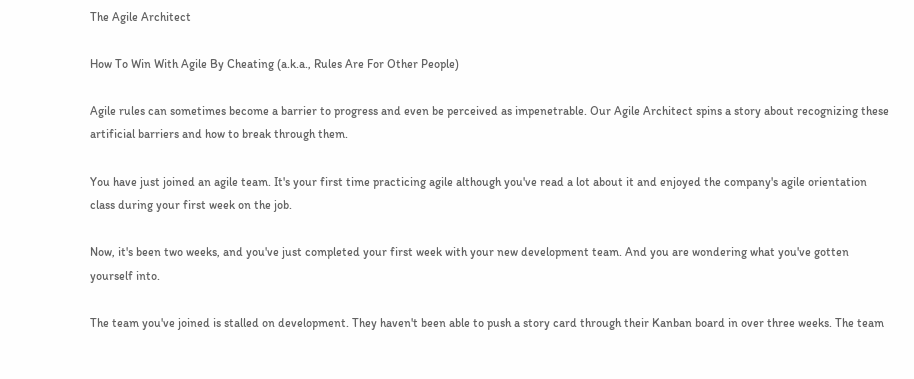The Agile Architect

How To Win With Agile By Cheating (a.k.a., Rules Are For Other People)

Agile rules can sometimes become a barrier to progress and even be perceived as impenetrable. Our Agile Architect spins a story about recognizing these artificial barriers and how to break through them.

You have just joined an agile team. It's your first time practicing agile although you've read a lot about it and enjoyed the company's agile orientation class during your first week on the job.

Now, it's been two weeks, and you've just completed your first week with your new development team. And you are wondering what you've gotten yourself into.

The team you've joined is stalled on development. They haven't been able to push a story card through their Kanban board in over three weeks. The team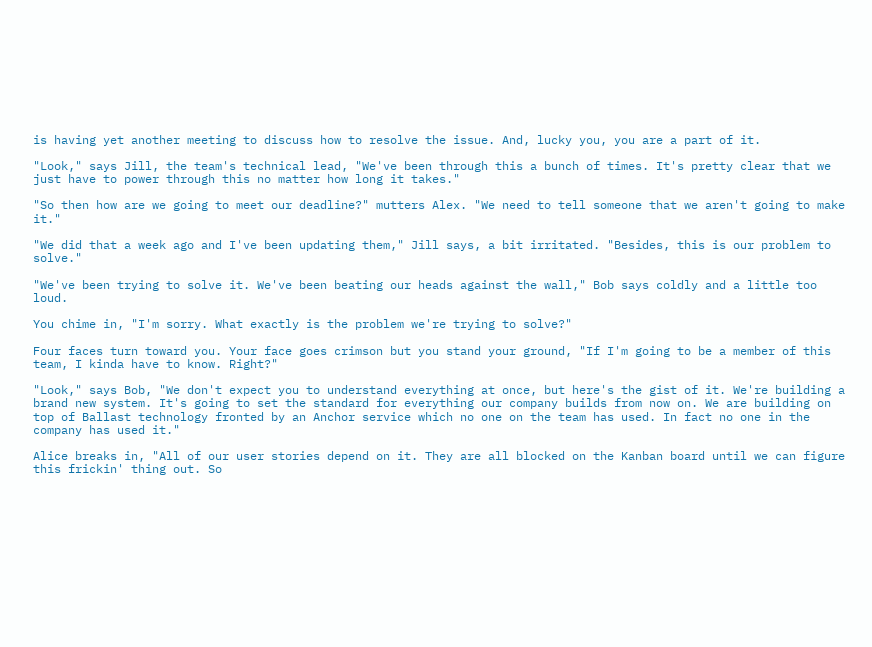is having yet another meeting to discuss how to resolve the issue. And, lucky you, you are a part of it.

"Look," says Jill, the team's technical lead, "We've been through this a bunch of times. It's pretty clear that we just have to power through this no matter how long it takes."

"So then how are we going to meet our deadline?" mutters Alex. "We need to tell someone that we aren't going to make it."

"We did that a week ago and I've been updating them," Jill says, a bit irritated. "Besides, this is our problem to solve."

"We've been trying to solve it. We've been beating our heads against the wall," Bob says coldly and a little too loud.

You chime in, "I'm sorry. What exactly is the problem we're trying to solve?"

Four faces turn toward you. Your face goes crimson but you stand your ground, "If I'm going to be a member of this team, I kinda have to know. Right?"

"Look," says Bob, "We don't expect you to understand everything at once, but here's the gist of it. We're building a brand new system. It's going to set the standard for everything our company builds from now on. We are building on top of Ballast technology fronted by an Anchor service which no one on the team has used. In fact no one in the company has used it."

Alice breaks in, "All of our user stories depend on it. They are all blocked on the Kanban board until we can figure this frickin' thing out. So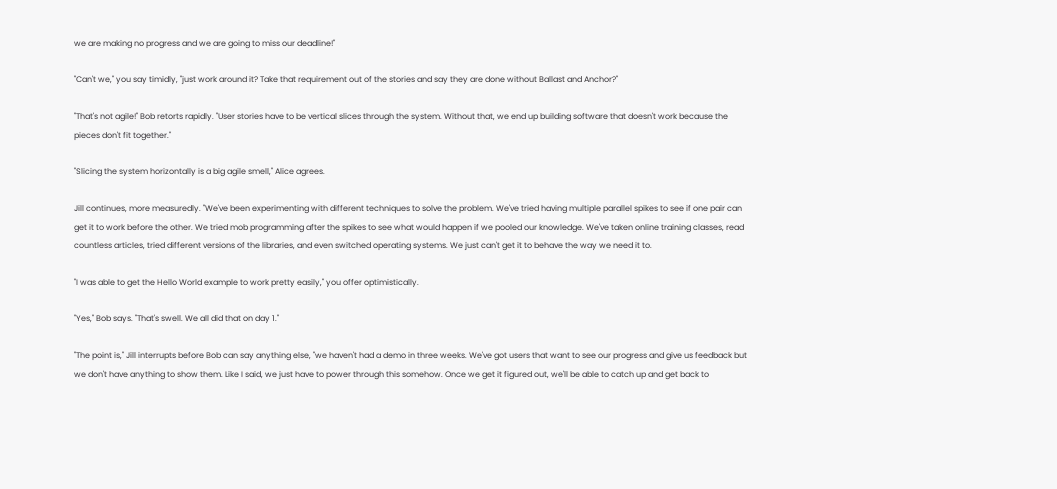we are making no progress and we are going to miss our deadline!"

"Can't we," you say timidly, "just work around it? Take that requirement out of the stories and say they are done without Ballast and Anchor?"

"That's not agile!" Bob retorts rapidly. "User stories have to be vertical slices through the system. Without that, we end up building software that doesn't work because the pieces don't fit together."

"Slicing the system horizontally is a big agile smell," Alice agrees.

Jill continues, more measuredly. "We've been experimenting with different techniques to solve the problem. We've tried having multiple parallel spikes to see if one pair can get it to work before the other. We tried mob programming after the spikes to see what would happen if we pooled our knowledge. We've taken online training classes, read countless articles, tried different versions of the libraries, and even switched operating systems. We just can't get it to behave the way we need it to.

"I was able to get the Hello World example to work pretty easily," you offer optimistically.

"Yes," Bob says. "That's swell. We all did that on day 1."

"The point is," Jill interrupts before Bob can say anything else, "we haven't had a demo in three weeks. We've got users that want to see our progress and give us feedback but we don't have anything to show them. Like I said, we just have to power through this somehow. Once we get it figured out, we'll be able to catch up and get back to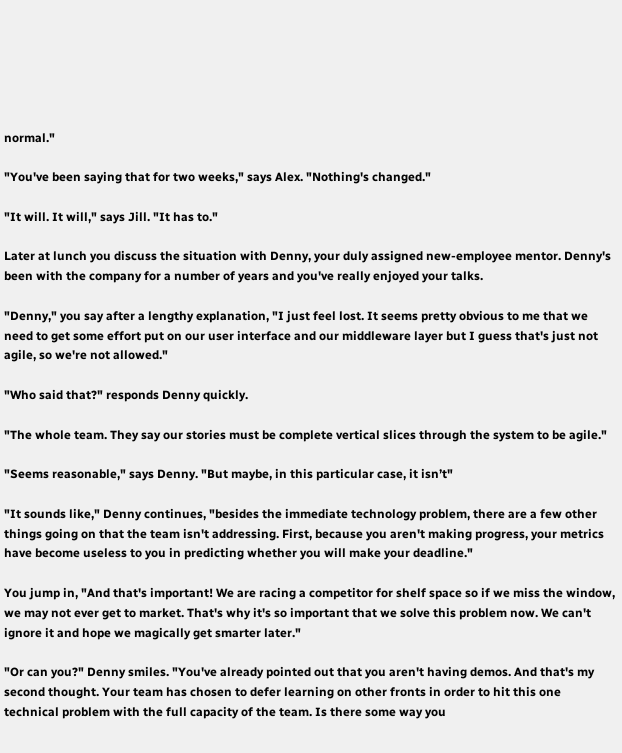normal."

"You've been saying that for two weeks," says Alex. "Nothing's changed."

"It will. It will," says Jill. "It has to."

Later at lunch you discuss the situation with Denny, your duly assigned new-employee mentor. Denny's been with the company for a number of years and you've really enjoyed your talks.

"Denny," you say after a lengthy explanation, "I just feel lost. It seems pretty obvious to me that we need to get some effort put on our user interface and our middleware layer but I guess that's just not agile, so we're not allowed."

"Who said that?" responds Denny quickly.

"The whole team. They say our stories must be complete vertical slices through the system to be agile."

"Seems reasonable," says Denny. "But maybe, in this particular case, it isn’t"

"It sounds like," Denny continues, "besides the immediate technology problem, there are a few other things going on that the team isn't addressing. First, because you aren't making progress, your metrics have become useless to you in predicting whether you will make your deadline."

You jump in, "And that's important! We are racing a competitor for shelf space so if we miss the window, we may not ever get to market. That's why it's so important that we solve this problem now. We can't ignore it and hope we magically get smarter later."

"Or can you?" Denny smiles. "You've already pointed out that you aren't having demos. And that's my second thought. Your team has chosen to defer learning on other fronts in order to hit this one technical problem with the full capacity of the team. Is there some way you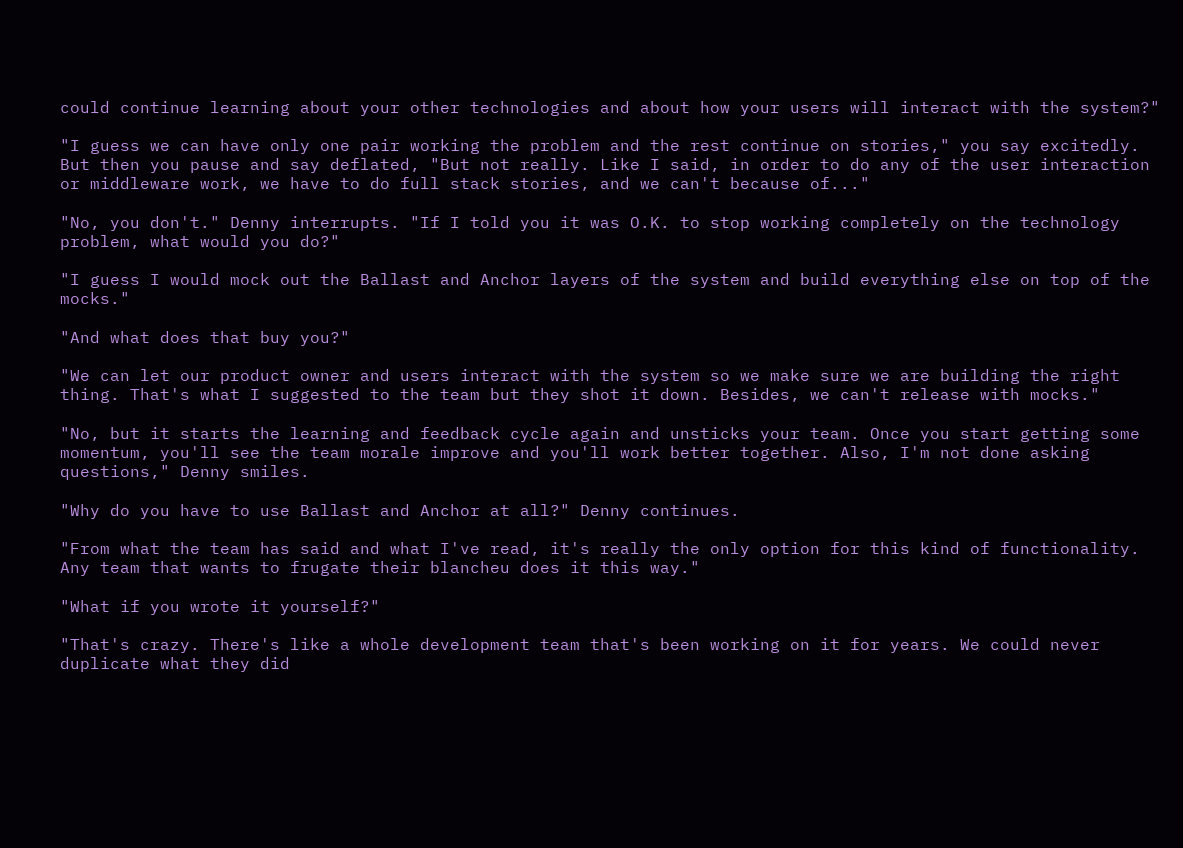could continue learning about your other technologies and about how your users will interact with the system?"

"I guess we can have only one pair working the problem and the rest continue on stories," you say excitedly. But then you pause and say deflated, "But not really. Like I said, in order to do any of the user interaction or middleware work, we have to do full stack stories, and we can't because of..."

"No, you don't." Denny interrupts. "If I told you it was O.K. to stop working completely on the technology problem, what would you do?"

"I guess I would mock out the Ballast and Anchor layers of the system and build everything else on top of the mocks."

"And what does that buy you?"

"We can let our product owner and users interact with the system so we make sure we are building the right thing. That's what I suggested to the team but they shot it down. Besides, we can't release with mocks."

"No, but it starts the learning and feedback cycle again and unsticks your team. Once you start getting some momentum, you'll see the team morale improve and you'll work better together. Also, I'm not done asking questions," Denny smiles.

"Why do you have to use Ballast and Anchor at all?" Denny continues.

"From what the team has said and what I've read, it's really the only option for this kind of functionality. Any team that wants to frugate their blancheu does it this way."

"What if you wrote it yourself?"

"That's crazy. There's like a whole development team that's been working on it for years. We could never duplicate what they did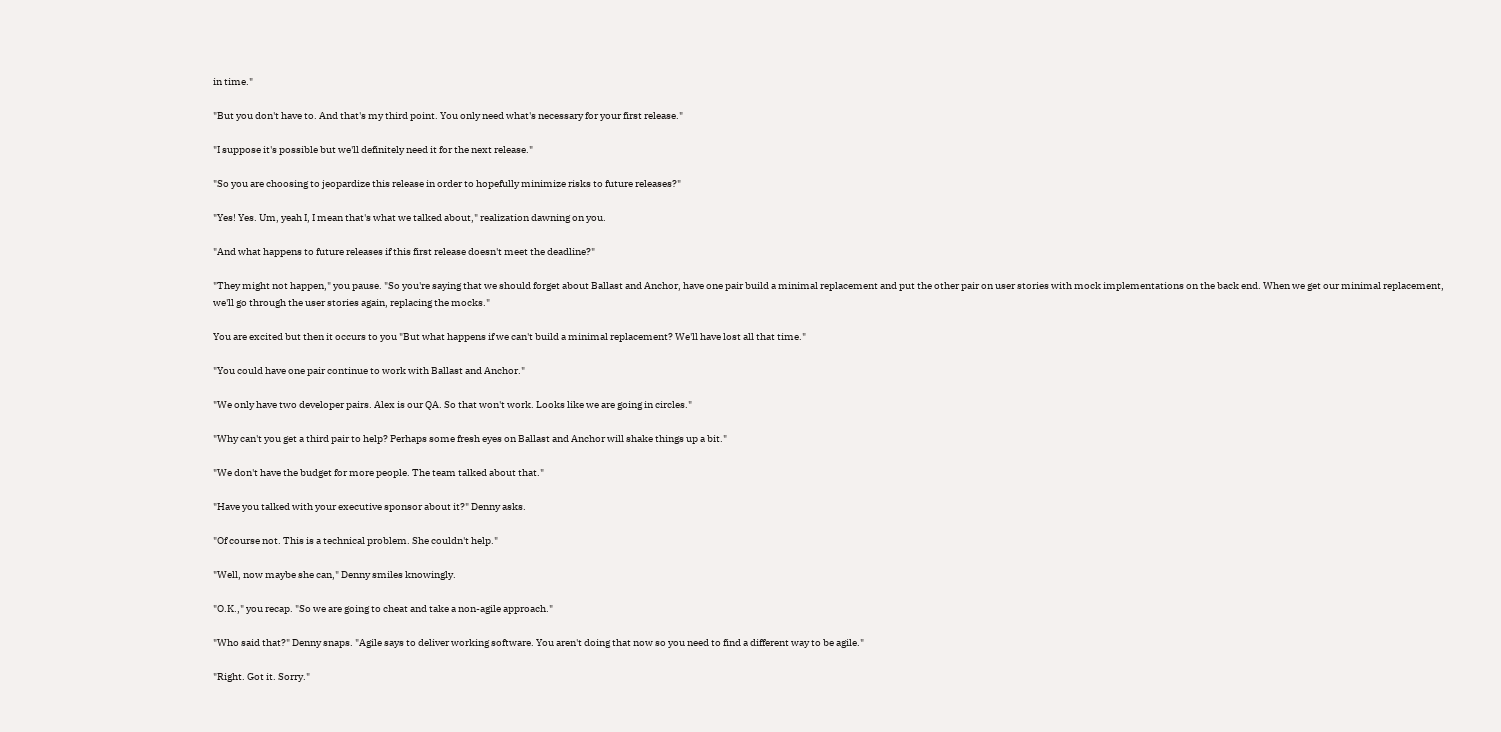in time."

"But you don't have to. And that's my third point. You only need what's necessary for your first release."

"I suppose it's possible but we'll definitely need it for the next release."

"So you are choosing to jeopardize this release in order to hopefully minimize risks to future releases?"

"Yes! Yes. Um, yeah I, I mean that's what we talked about," realization dawning on you.

"And what happens to future releases if this first release doesn't meet the deadline?"

"They might not happen," you pause. "So you're saying that we should forget about Ballast and Anchor, have one pair build a minimal replacement and put the other pair on user stories with mock implementations on the back end. When we get our minimal replacement, we'll go through the user stories again, replacing the mocks."

You are excited but then it occurs to you "But what happens if we can't build a minimal replacement? We'll have lost all that time."

"You could have one pair continue to work with Ballast and Anchor."

"We only have two developer pairs. Alex is our QA. So that won't work. Looks like we are going in circles."

"Why can't you get a third pair to help? Perhaps some fresh eyes on Ballast and Anchor will shake things up a bit."

"We don't have the budget for more people. The team talked about that."

"Have you talked with your executive sponsor about it?" Denny asks.

"Of course not. This is a technical problem. She couldn't help."

"Well, now maybe she can," Denny smiles knowingly.

"O.K.," you recap. "So we are going to cheat and take a non-agile approach."

"Who said that?" Denny snaps. "Agile says to deliver working software. You aren't doing that now so you need to find a different way to be agile."

"Right. Got it. Sorry."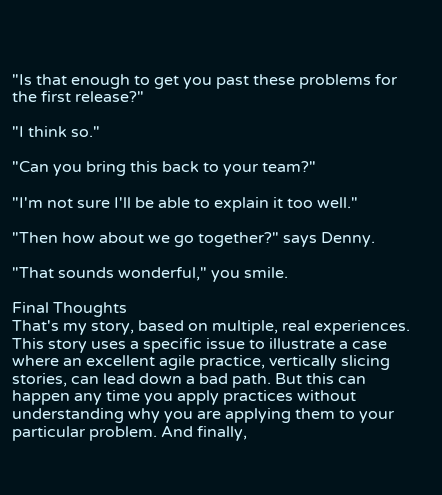"Is that enough to get you past these problems for the first release?"

"I think so."

"Can you bring this back to your team?"

"I'm not sure I'll be able to explain it too well."

"Then how about we go together?" says Denny.

"That sounds wonderful," you smile.

Final Thoughts
That's my story, based on multiple, real experiences. This story uses a specific issue to illustrate a case where an excellent agile practice, vertically slicing stories, can lead down a bad path. But this can happen any time you apply practices without understanding why you are applying them to your particular problem. And finally,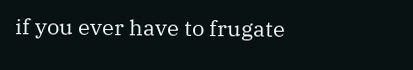if you ever have to frugate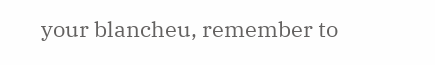your blancheu, remember to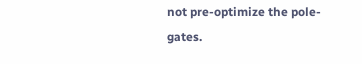not pre-optimize the pole-gates.